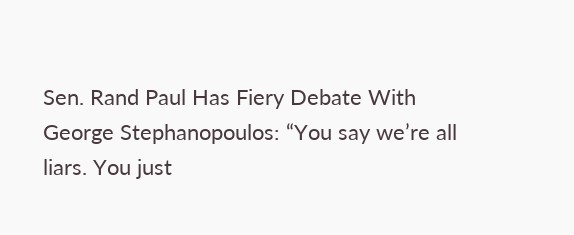Sen. Rand Paul Has Fiery Debate With George Stephanopoulos: “You say we’re all liars. You just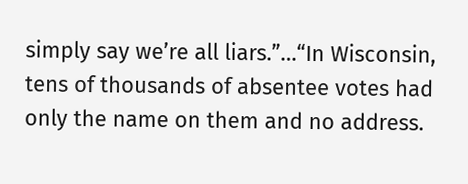simply say we’re all liars.”…“In Wisconsin, tens of thousands of absentee votes had only the name on them and no address.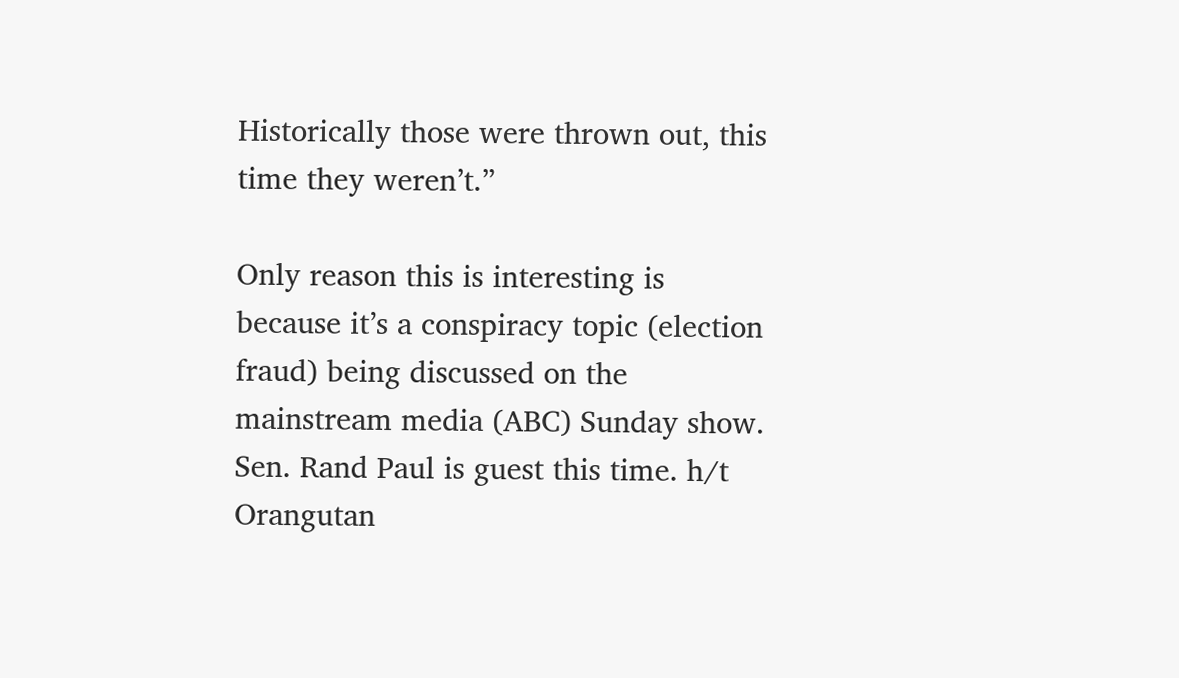Historically those were thrown out, this time they weren’t.”

Only reason this is interesting is because it’s a conspiracy topic (election fraud) being discussed on the mainstream media (ABC) Sunday show. Sen. Rand Paul is guest this time. h/t Orangutan